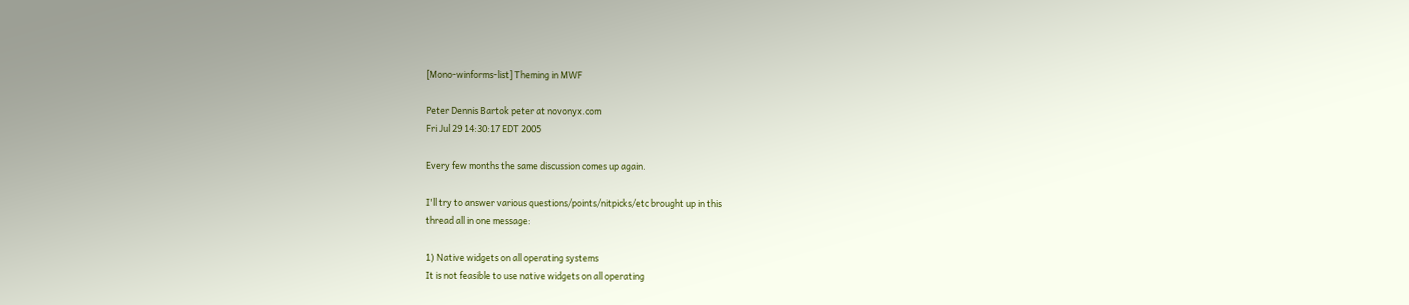[Mono-winforms-list] Theming in MWF

Peter Dennis Bartok peter at novonyx.com
Fri Jul 29 14:30:17 EDT 2005

Every few months the same discussion comes up again.

I'll try to answer various questions/points/nitpicks/etc brought up in this
thread all in one message:

1) Native widgets on all operating systems
It is not feasible to use native widgets on all operating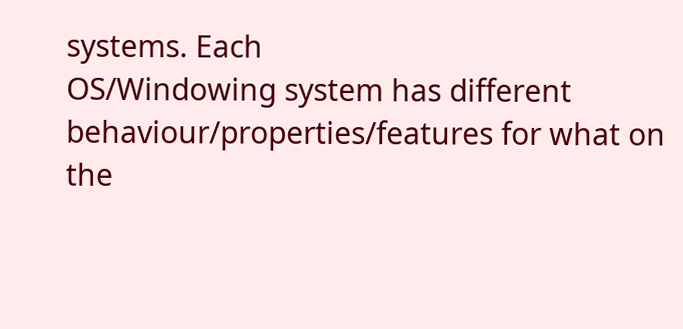systems. Each
OS/Windowing system has different behaviour/properties/features for what on
the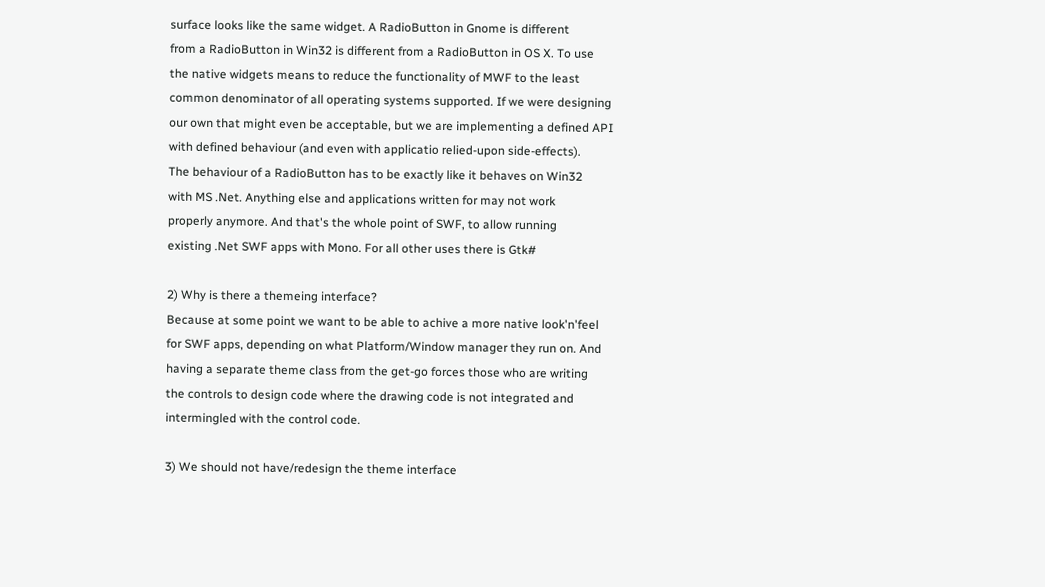surface looks like the same widget. A RadioButton in Gnome is different
from a RadioButton in Win32 is different from a RadioButton in OS X. To use
the native widgets means to reduce the functionality of MWF to the least
common denominator of all operating systems supported. If we were designing
our own that might even be acceptable, but we are implementing a defined API
with defined behaviour (and even with applicatio relied-upon side-effects).
The behaviour of a RadioButton has to be exactly like it behaves on Win32
with MS .Net. Anything else and applications written for may not work
properly anymore. And that's the whole point of SWF, to allow running
existing .Net SWF apps with Mono. For all other uses there is Gtk#

2) Why is there a themeing interface?
Because at some point we want to be able to achive a more native look'n'feel
for SWF apps, depending on what Platform/Window manager they run on. And
having a separate theme class from the get-go forces those who are writing
the controls to design code where the drawing code is not integrated and
intermingled with the control code.

3) We should not have/redesign the theme interface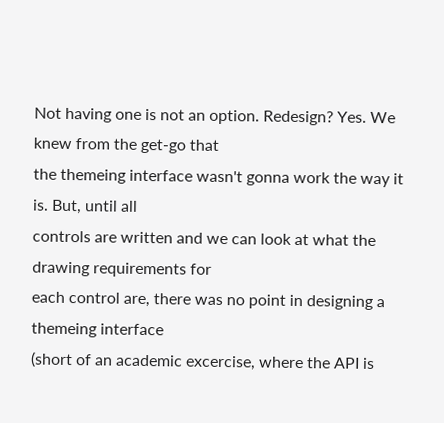Not having one is not an option. Redesign? Yes. We knew from the get-go that
the themeing interface wasn't gonna work the way it is. But, until all
controls are written and we can look at what the drawing requirements for
each control are, there was no point in designing a themeing interface
(short of an academic excercise, where the API is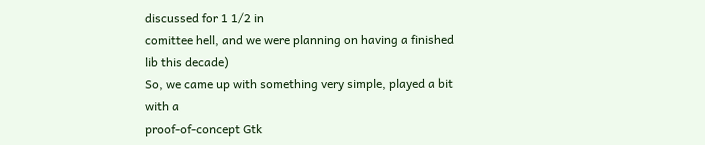discussed for 1 1/2 in
comittee hell, and we were planning on having a finished lib this decade)
So, we came up with something very simple, played a bit with a
proof-of-concept Gtk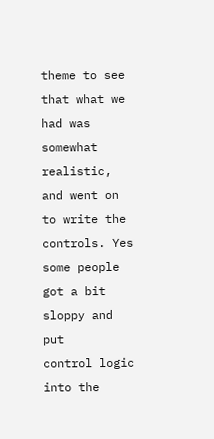theme to see that what we had was somewhat realistic,
and went on to write the controls. Yes some people got a bit sloppy and put
control logic into the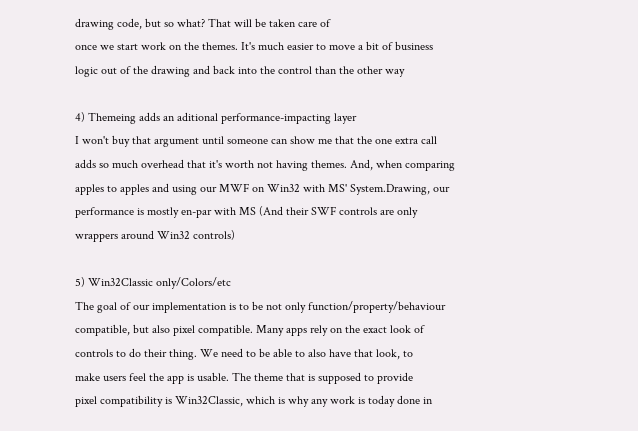drawing code, but so what? That will be taken care of
once we start work on the themes. It's much easier to move a bit of business
logic out of the drawing and back into the control than the other way

4) Themeing adds an aditional performance-impacting layer
I won't buy that argument until someone can show me that the one extra call
adds so much overhead that it's worth not having themes. And, when comparing
apples to apples and using our MWF on Win32 with MS' System.Drawing, our
performance is mostly en-par with MS (And their SWF controls are only
wrappers around Win32 controls)

5) Win32Classic only/Colors/etc
The goal of our implementation is to be not only function/property/behaviour
compatible, but also pixel compatible. Many apps rely on the exact look of
controls to do their thing. We need to be able to also have that look, to
make users feel the app is usable. The theme that is supposed to provide
pixel compatibility is Win32Classic, which is why any work is today done in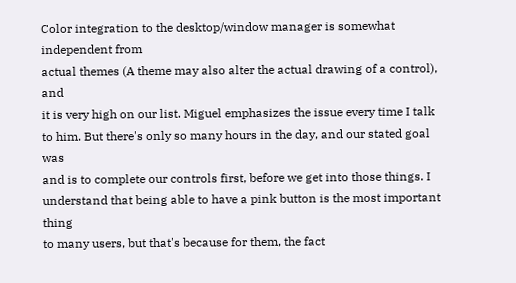Color integration to the desktop/window manager is somewhat independent from
actual themes (A theme may also alter the actual drawing of a control), and
it is very high on our list. Miguel emphasizes the issue every time I talk
to him. But there's only so many hours in the day, and our stated goal was
and is to complete our controls first, before we get into those things. I
understand that being able to have a pink button is the most important thing
to many users, but that's because for them, the fact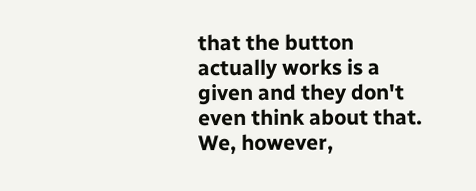that the button
actually works is a given and they don't even think about that. We, however,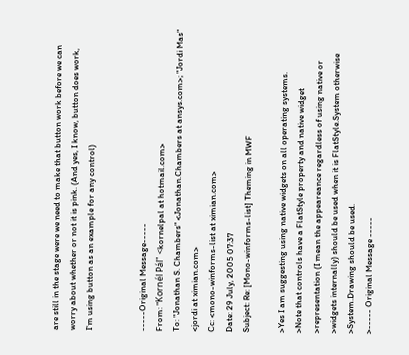are still in the stage were we need to make that button work before we can
worry about whether or not it is pink. (And yes, I know, button does work,
I'm using button as an example for any control)


-----Original Message-----
From: "Kornél Pál" <kornelpal at hotmail.com>
To: "Jonathan S. Chambers" <Jonathan.Chambers at ansys.com>; "Jordi Mas"
<jordi at ximian.com>
Cc: <mono-winforms-list at ximian.com>
Date: 29 July, 2005 07:37
Subject: Re: [Mono-winforms-list] Theming in MWF

>Yes I am suggesting using native widgets on all operating systems.
>Note that controls have a FlatStyle property and native widget
>representation (I mean the appeareance regardless of using native or
>widgets internally) should be used when it is FlatStyle.System otherwise
>System.Drawing should be used.
>----- Original Message -----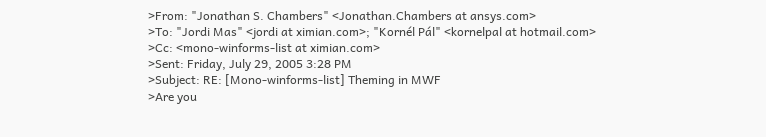>From: "Jonathan S. Chambers" <Jonathan.Chambers at ansys.com>
>To: "Jordi Mas" <jordi at ximian.com>; "Kornél Pál" <kornelpal at hotmail.com>
>Cc: <mono-winforms-list at ximian.com>
>Sent: Friday, July 29, 2005 3:28 PM
>Subject: RE: [Mono-winforms-list] Theming in MWF
>Are you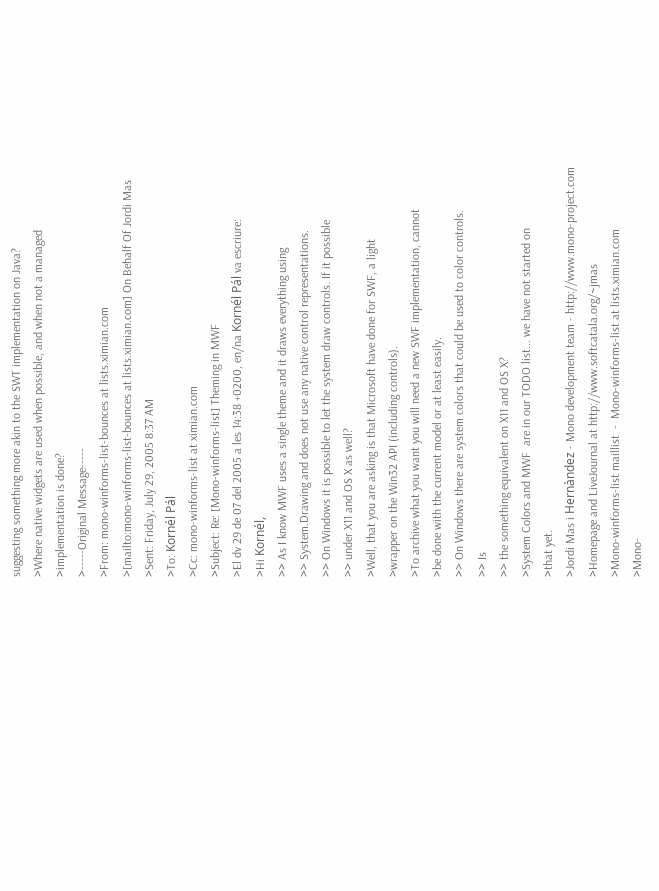suggesting something more akin to the SWT implementation on Java?
>Where native widgets are used when possible, and when not a managed
>implementation is done?
>-----Original Message-----
>From: mono-winforms-list-bounces at lists.ximian.com
>[mailto:mono-winforms-list-bounces at lists.ximian.com] On Behalf Of Jordi Mas
>Sent: Friday, July 29, 2005 8:37 AM
>To: Kornél Pál
>Cc: mono-winforms-list at ximian.com
>Subject: Re: [Mono-winforms-list] Theming in MWF
>El dv 29 de 07 del 2005 a les 14:38 +0200, en/na Kornél Pál va escriure:
>Hi Kornél,
>> As I know MWF uses a single theme and it draws everything using
>> System.Drawing and does not use any native control representations.
>> On Windows it is possible to let the system draw controls. If it possible
>> under X11 and OS X as well?
>Well, that you are asking is that Microsoft have done for SWF, a light
>wrapper on the Win32 API (including controls).
>To archive what you want you will need a new SWF implementation, cannot
>be done with the current model or at least easily.
>> On Windows there are system colors that could be used to color controls.
>> Is
>> the something equivalent on X11 and OS X?
>System Colors and MWF  are in our TODO list... we have not started on
>that yet.
>Jordi Mas i Hernàndez - Mono development team - http://www.mono-project.com
>Homepage and LiveJournal at http://www.softcatala.org/~jmas
>Mono-winforms-list maillist  -  Mono-winforms-list at lists.ximian.com
>Mono-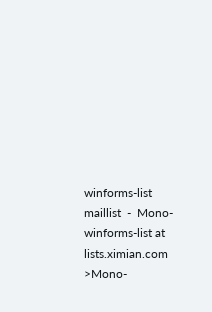winforms-list maillist  -  Mono-winforms-list at lists.ximian.com
>Mono-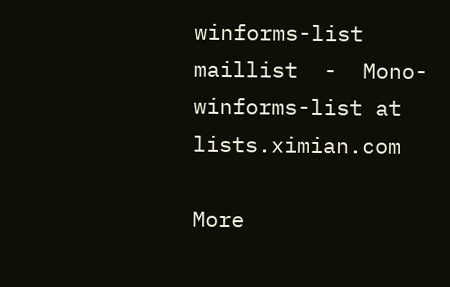winforms-list maillist  -  Mono-winforms-list at lists.ximian.com

More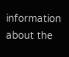information about the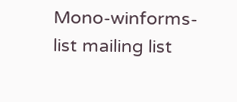Mono-winforms-list mailing list